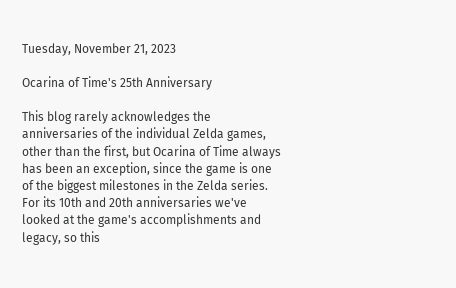Tuesday, November 21, 2023

Ocarina of Time's 25th Anniversary

This blog rarely acknowledges the anniversaries of the individual Zelda games, other than the first, but Ocarina of Time always has been an exception, since the game is one of the biggest milestones in the Zelda series. For its 10th and 20th anniversaries we've looked at the game's accomplishments and legacy, so this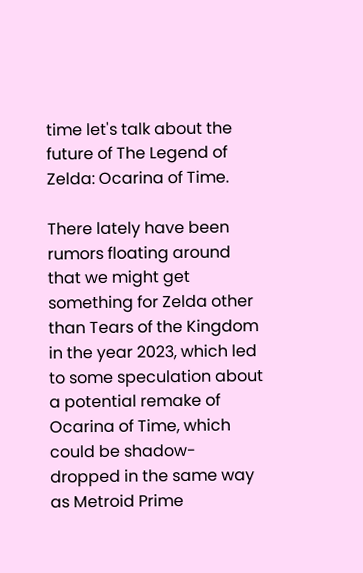time let's talk about the future of The Legend of Zelda: Ocarina of Time.

There lately have been rumors floating around that we might get something for Zelda other than Tears of the Kingdom in the year 2023, which led to some speculation about a potential remake of Ocarina of Time, which could be shadow-dropped in the same way as Metroid Prime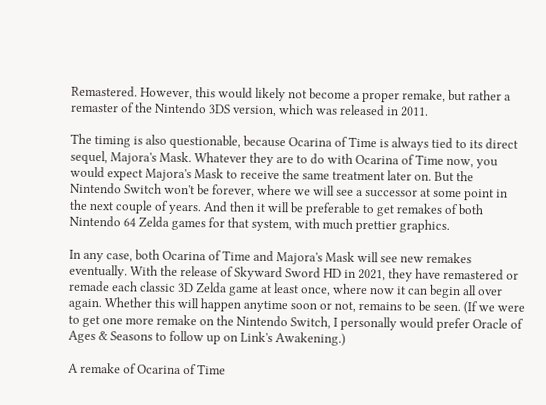Remastered. However, this would likely not become a proper remake, but rather a remaster of the Nintendo 3DS version, which was released in 2011.

The timing is also questionable, because Ocarina of Time is always tied to its direct sequel, Majora's Mask. Whatever they are to do with Ocarina of Time now, you would expect Majora's Mask to receive the same treatment later on. But the Nintendo Switch won't be forever, where we will see a successor at some point in the next couple of years. And then it will be preferable to get remakes of both Nintendo 64 Zelda games for that system, with much prettier graphics.

In any case, both Ocarina of Time and Majora's Mask will see new remakes eventually. With the release of Skyward Sword HD in 2021, they have remastered or remade each classic 3D Zelda game at least once, where now it can begin all over again. Whether this will happen anytime soon or not, remains to be seen. (If we were to get one more remake on the Nintendo Switch, I personally would prefer Oracle of Ages & Seasons to follow up on Link's Awakening.)

A remake of Ocarina of Time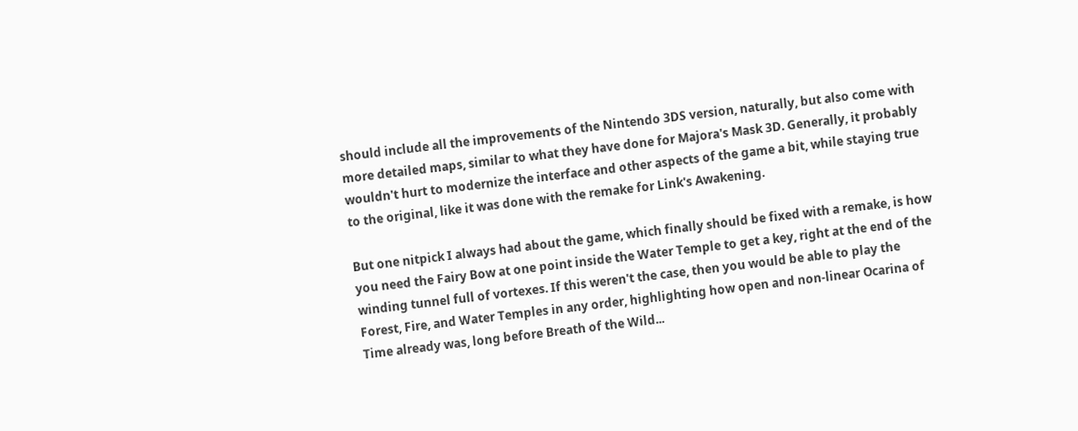should include all the improvements of the Nintendo 3DS version, naturally, but also come with more detailed maps, similar to what they have done for Majora's Mask 3D. Generally, it probably wouldn't hurt to modernize the interface and other aspects of the game a bit, while staying true to the original, like it was done with the remake for Link's Awakening.

But one nitpick I always had about the game, which finally should be fixed with a remake, is how you need the Fairy Bow at one point inside the Water Temple to get a key, right at the end of the winding tunnel full of vortexes. If this weren't the case, then you would be able to play the Forest, Fire, and Water Temples in any order, highlighting how open and non-linear Ocarina of Time already was, long before Breath of the Wild...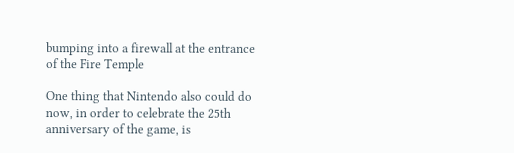bumping into a firewall at the entrance of the Fire Temple

One thing that Nintendo also could do now, in order to celebrate the 25th anniversary of the game, is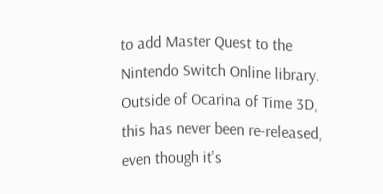to add Master Quest to the Nintendo Switch Online library. Outside of Ocarina of Time 3D, this has never been re-released, even though it's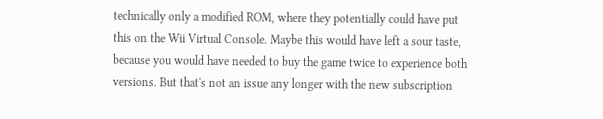technically only a modified ROM, where they potentially could have put this on the Wii Virtual Console. Maybe this would have left a sour taste, because you would have needed to buy the game twice to experience both versions. But that's not an issue any longer with the new subscription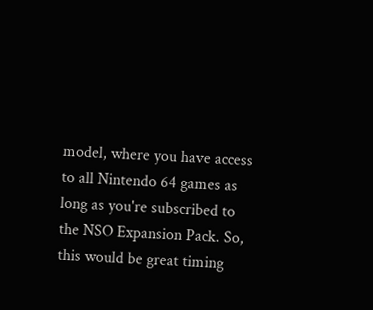model, where you have access to all Nintendo 64 games as long as you're subscribed to the NSO Expansion Pack. So, this would be great timing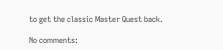to get the classic Master Quest back.

No comments: